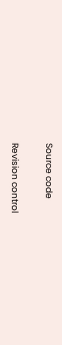Source code

Revision control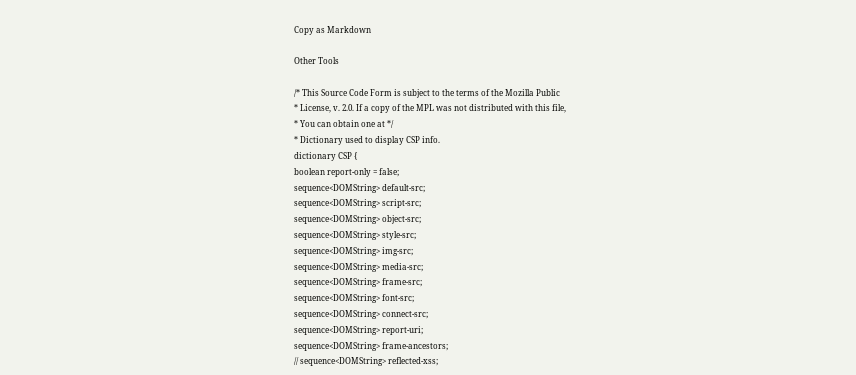Copy as Markdown

Other Tools

/* This Source Code Form is subject to the terms of the Mozilla Public
* License, v. 2.0. If a copy of the MPL was not distributed with this file,
* You can obtain one at */
* Dictionary used to display CSP info.
dictionary CSP {
boolean report-only = false;
sequence<DOMString> default-src;
sequence<DOMString> script-src;
sequence<DOMString> object-src;
sequence<DOMString> style-src;
sequence<DOMString> img-src;
sequence<DOMString> media-src;
sequence<DOMString> frame-src;
sequence<DOMString> font-src;
sequence<DOMString> connect-src;
sequence<DOMString> report-uri;
sequence<DOMString> frame-ancestors;
// sequence<DOMString> reflected-xss;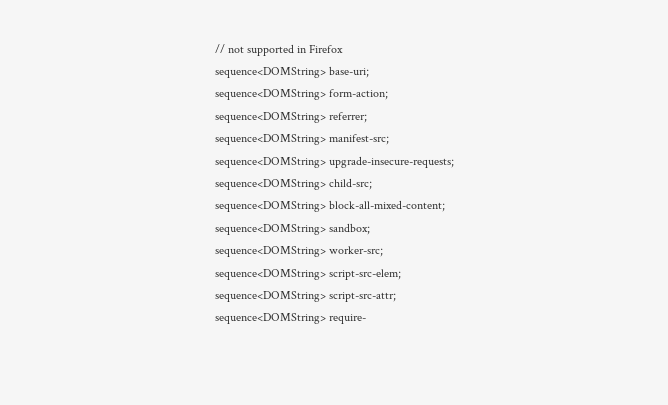// not supported in Firefox
sequence<DOMString> base-uri;
sequence<DOMString> form-action;
sequence<DOMString> referrer;
sequence<DOMString> manifest-src;
sequence<DOMString> upgrade-insecure-requests;
sequence<DOMString> child-src;
sequence<DOMString> block-all-mixed-content;
sequence<DOMString> sandbox;
sequence<DOMString> worker-src;
sequence<DOMString> script-src-elem;
sequence<DOMString> script-src-attr;
sequence<DOMString> require-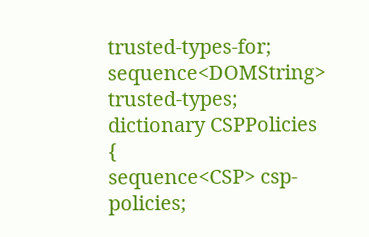trusted-types-for;
sequence<DOMString> trusted-types;
dictionary CSPPolicies {
sequence<CSP> csp-policies;